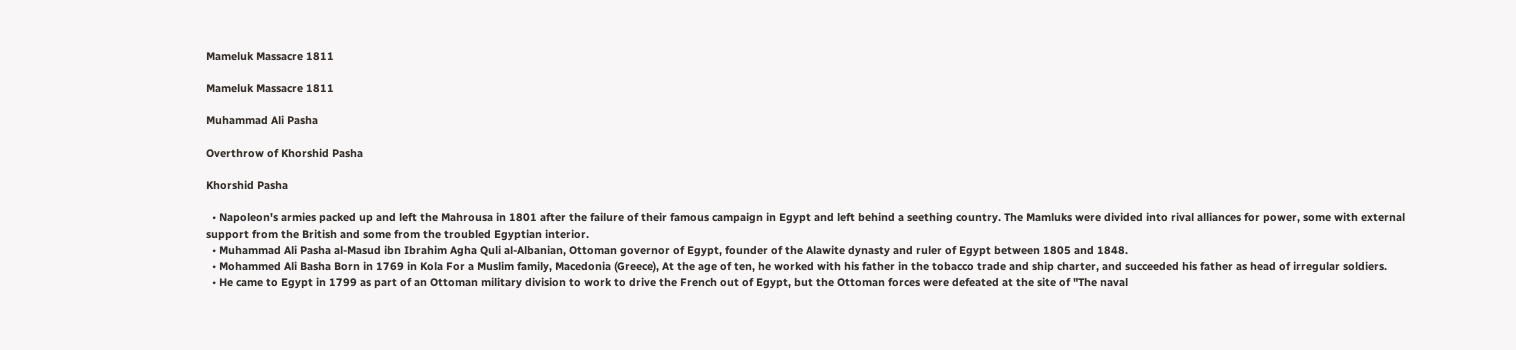Mameluk Massacre 1811

Mameluk Massacre 1811

Muhammad Ali Pasha

Overthrow of Khorshid Pasha

Khorshid Pasha

  • Napoleon's armies packed up and left the Mahrousa in 1801 after the failure of their famous campaign in Egypt and left behind a seething country. The Mamluks were divided into rival alliances for power, some with external support from the British and some from the troubled Egyptian interior.
  • Muhammad Ali Pasha al-Masud ibn Ibrahim Agha Quli al-Albanian, Ottoman governor of Egypt, founder of the Alawite dynasty and ruler of Egypt between 1805 and 1848.
  • Mohammed Ali Basha Born in 1769 in Kola For a Muslim family, Macedonia (Greece), At the age of ten, he worked with his father in the tobacco trade and ship charter, and succeeded his father as head of irregular soldiers.
  • He came to Egypt in 1799 as part of an Ottoman military division to work to drive the French out of Egypt, but the Ottoman forces were defeated at the site of "The naval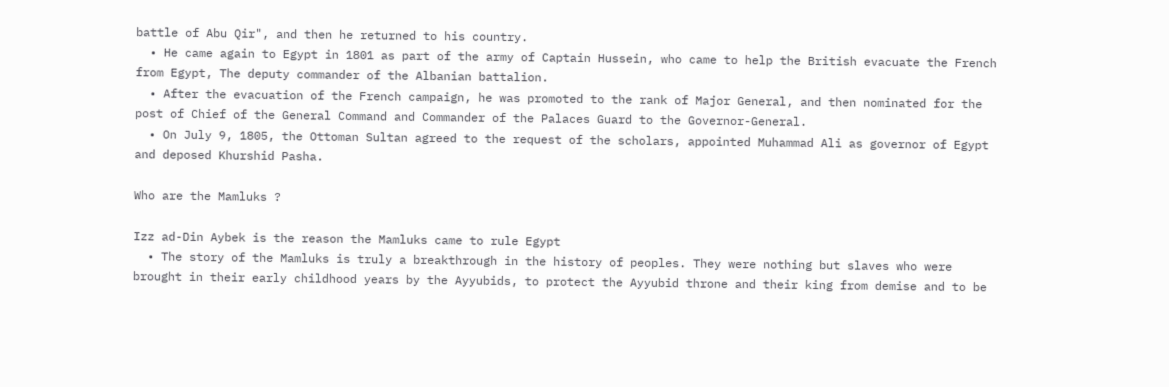battle of Abu Qir", and then he returned to his country.
  • He came again to Egypt in 1801 as part of the army of Captain Hussein, who came to help the British evacuate the French from Egypt, The deputy commander of the Albanian battalion.
  • After the evacuation of the French campaign, he was promoted to the rank of Major General, and then nominated for the post of Chief of the General Command and Commander of the Palaces Guard to the Governor-General.
  • On July 9, 1805, the Ottoman Sultan agreed to the request of the scholars, appointed Muhammad Ali as governor of Egypt and deposed Khurshid Pasha.

Who are the Mamluks ?

Izz ad-Din Aybek is the reason the Mamluks came to rule Egypt
  • The story of the Mamluks is truly a breakthrough in the history of peoples. They were nothing but slaves who were brought in their early childhood years by the Ayyubids, to protect the Ayyubid throne and their king from demise and to be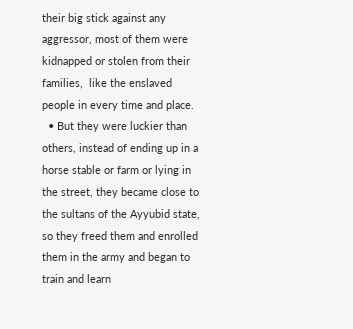their big stick against any aggressor, most of them were kidnapped or stolen from their families,  like the enslaved people in every time and place.
  • But they were luckier than others, instead of ending up in a horse stable or farm or lying in the street, they became close to the sultans of the Ayyubid state, so they freed them and enrolled them in the army and began to train and learn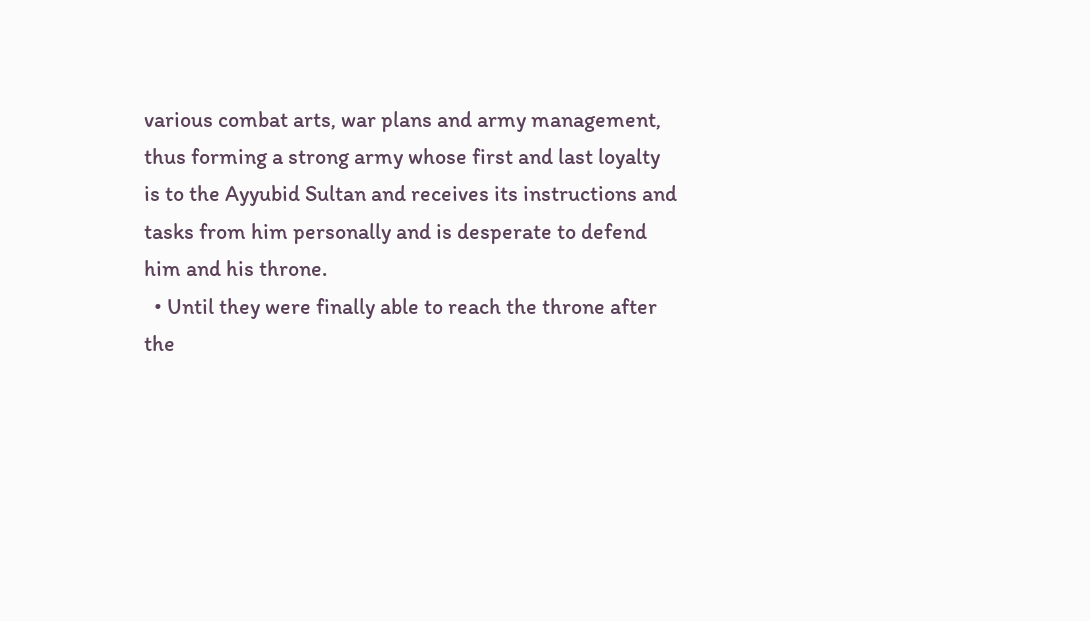various combat arts, war plans and army management, thus forming a strong army whose first and last loyalty is to the Ayyubid Sultan and receives its instructions and tasks from him personally and is desperate to defend him and his throne.
  • Until they were finally able to reach the throne after the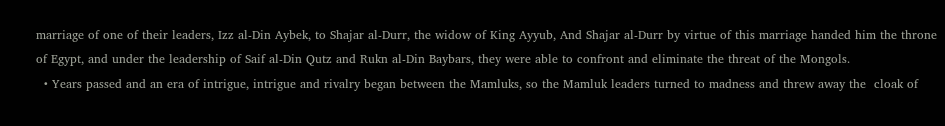marriage of one of their leaders, Izz al-Din Aybek, to Shajar al-Durr, the widow of King Ayyub, And Shajar al-Durr by virtue of this marriage handed him the throne of Egypt, and under the leadership of Saif al-Din Qutz and Rukn al-Din Baybars, they were able to confront and eliminate the threat of the Mongols.
  • Years passed and an era of intrigue, intrigue and rivalry began between the Mamluks, so the Mamluk leaders turned to madness and threw away the  cloak of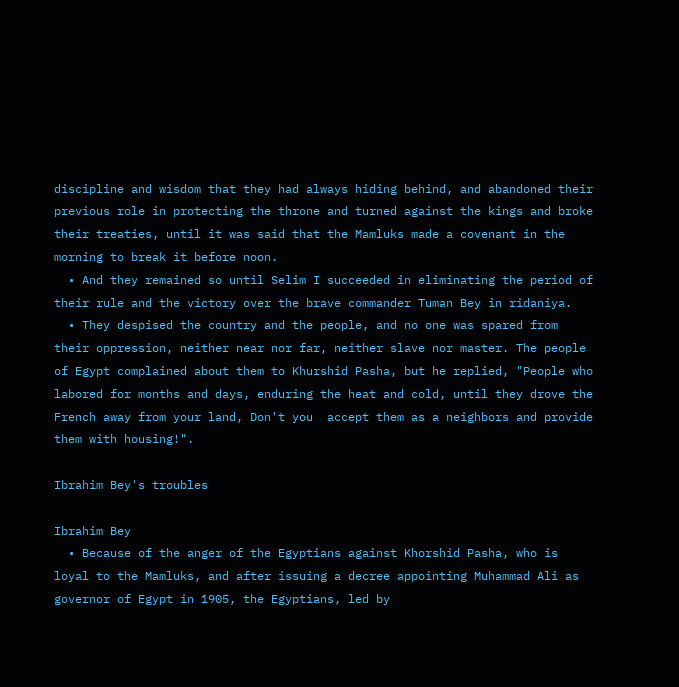discipline and wisdom that they had always hiding behind, and abandoned their previous role in protecting the throne and turned against the kings and broke their treaties, until it was said that the Mamluks made a covenant in the morning to break it before noon.
  • And they remained so until Selim I succeeded in eliminating the period of their rule and the victory over the brave commander Tuman Bey in ridaniya.
  • They despised the country and the people, and no one was spared from their oppression, neither near nor far, neither slave nor master. The people of Egypt complained about them to Khurshid Pasha, but he replied, "People who labored for months and days, enduring the heat and cold, until they drove the French away from your land, Don't you  accept them as a neighbors and provide them with housing!".

Ibrahim Bey's troubles

Ibrahim Bey
  • Because of the anger of the Egyptians against Khorshid Pasha, who is loyal to the Mamluks, and after issuing a decree appointing Muhammad Ali as governor of Egypt in 1905, the Egyptians, led by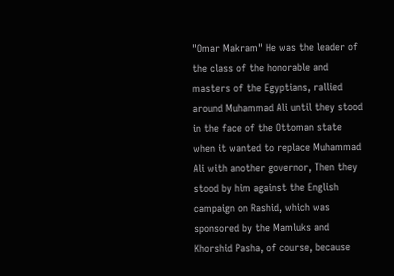"Omar Makram" He was the leader of the class of the honorable and masters of the Egyptians, rallied around Muhammad Ali until they stood in the face of the Ottoman state when it wanted to replace Muhammad Ali with another governor, Then they stood by him against the English campaign on Rashid, which was sponsored by the Mamluks and Khorshid Pasha, of course, because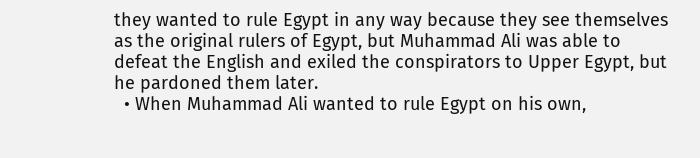they wanted to rule Egypt in any way because they see themselves as the original rulers of Egypt, but Muhammad Ali was able to defeat the English and exiled the conspirators to Upper Egypt, but he pardoned them later.
  • When Muhammad Ali wanted to rule Egypt on his own,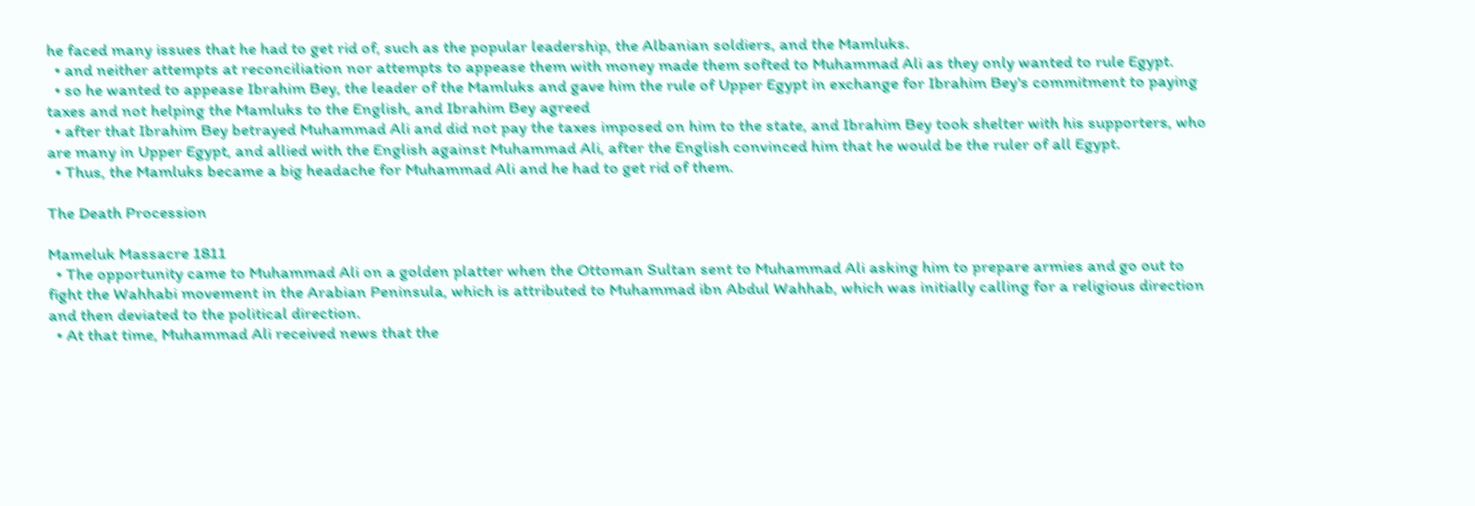he faced many issues that he had to get rid of, such as the popular leadership, the Albanian soldiers, and the Mamluks.
  • and neither attempts at reconciliation nor attempts to appease them with money made them softed to Muhammad Ali as they only wanted to rule Egypt.
  • so he wanted to appease Ibrahim Bey, the leader of the Mamluks and gave him the rule of Upper Egypt in exchange for Ibrahim Bey's commitment to paying taxes and not helping the Mamluks to the English, and Ibrahim Bey agreed
  • after that Ibrahim Bey betrayed Muhammad Ali and did not pay the taxes imposed on him to the state, and Ibrahim Bey took shelter with his supporters, who are many in Upper Egypt, and allied with the English against Muhammad Ali, after the English convinced him that he would be the ruler of all Egypt.
  • Thus, the Mamluks became a big headache for Muhammad Ali and he had to get rid of them.

The Death Procession

Mameluk Massacre 1811
  • The opportunity came to Muhammad Ali on a golden platter when the Ottoman Sultan sent to Muhammad Ali asking him to prepare armies and go out to fight the Wahhabi movement in the Arabian Peninsula, which is attributed to Muhammad ibn Abdul Wahhab, which was initially calling for a religious direction and then deviated to the political direction.
  • At that time, Muhammad Ali received news that the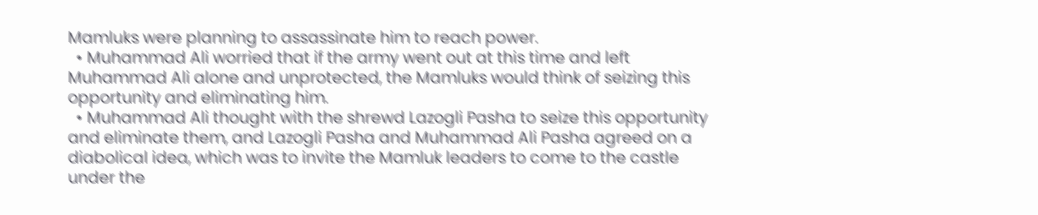Mamluks were planning to assassinate him to reach power.
  • Muhammad Ali worried that if the army went out at this time and left Muhammad Ali alone and unprotected, the Mamluks would think of seizing this opportunity and eliminating him.
  • Muhammad Ali thought with the shrewd Lazogli Pasha to seize this opportunity and eliminate them, and Lazogli Pasha and Muhammad Ali Pasha agreed on a diabolical idea, which was to invite the Mamluk leaders to come to the castle under the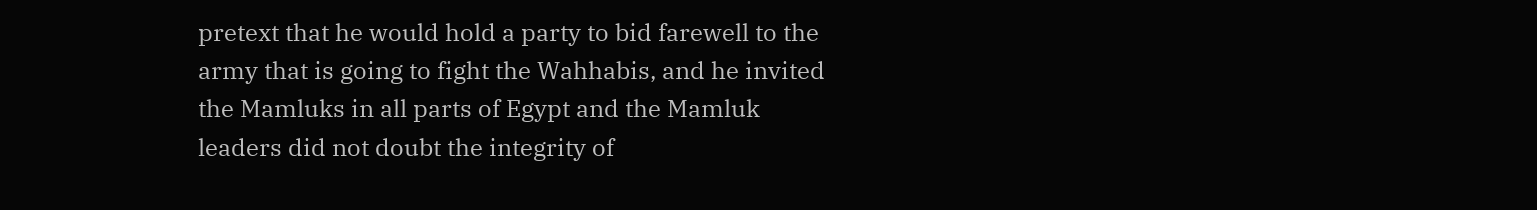pretext that he would hold a party to bid farewell to the army that is going to fight the Wahhabis, and he invited the Mamluks in all parts of Egypt and the Mamluk leaders did not doubt the integrity of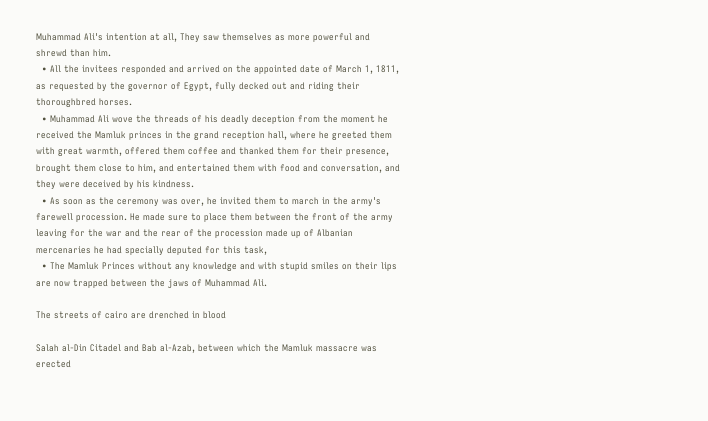Muhammad Ali's intention at all, They saw themselves as more powerful and shrewd than him.
  • All the invitees responded and arrived on the appointed date of March 1, 1811, as requested by the governor of Egypt, fully decked out and riding their thoroughbred horses.
  • Muhammad Ali wove the threads of his deadly deception from the moment he received the Mamluk princes in the grand reception hall, where he greeted them with great warmth, offered them coffee and thanked them for their presence, brought them close to him, and entertained them with food and conversation, and they were deceived by his kindness.
  • As soon as the ceremony was over, he invited them to march in the army's farewell procession. He made sure to place them between the front of the army leaving for the war and the rear of the procession made up of Albanian mercenaries he had specially deputed for this task,
  • The Mamluk Princes without any knowledge and with stupid smiles on their lips are now trapped between the jaws of Muhammad Ali.

The streets of cairo are drenched in blood

Salah al-Din Citadel and Bab al-Azab, between which the Mamluk massacre was erected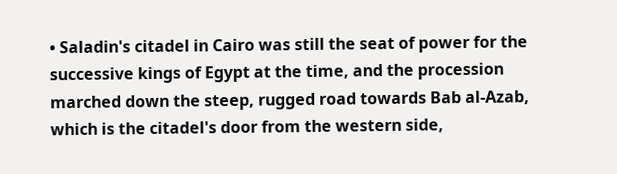• Saladin's citadel in Cairo was still the seat of power for the successive kings of Egypt at the time, and the procession marched down the steep, rugged road towards Bab al-Azab, which is the citadel's door from the western side,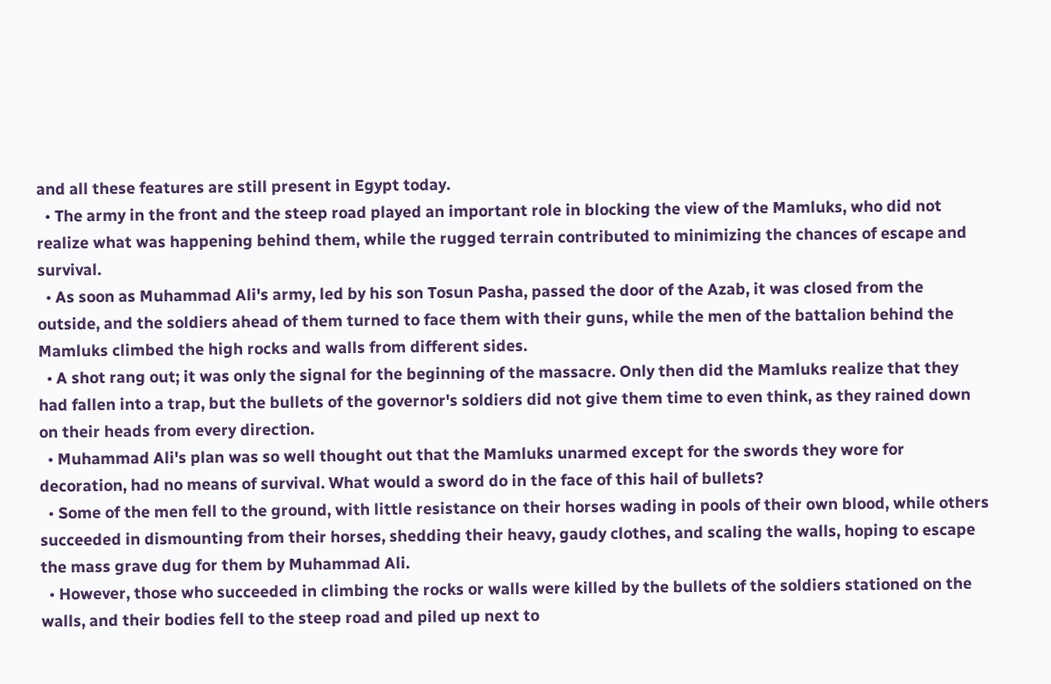and all these features are still present in Egypt today.
  • The army in the front and the steep road played an important role in blocking the view of the Mamluks, who did not realize what was happening behind them, while the rugged terrain contributed to minimizing the chances of escape and survival.
  • As soon as Muhammad Ali's army, led by his son Tosun Pasha, passed the door of the Azab, it was closed from the outside, and the soldiers ahead of them turned to face them with their guns, while the men of the battalion behind the Mamluks climbed the high rocks and walls from different sides.
  • A shot rang out; it was only the signal for the beginning of the massacre. Only then did the Mamluks realize that they had fallen into a trap, but the bullets of the governor's soldiers did not give them time to even think, as they rained down on their heads from every direction.
  • Muhammad Ali's plan was so well thought out that the Mamluks unarmed except for the swords they wore for decoration, had no means of survival. What would a sword do in the face of this hail of bullets?
  • Some of the men fell to the ground, with little resistance on their horses wading in pools of their own blood, while others succeeded in dismounting from their horses, shedding their heavy, gaudy clothes, and scaling the walls, hoping to escape the mass grave dug for them by Muhammad Ali.
  • However, those who succeeded in climbing the rocks or walls were killed by the bullets of the soldiers stationed on the walls, and their bodies fell to the steep road and piled up next to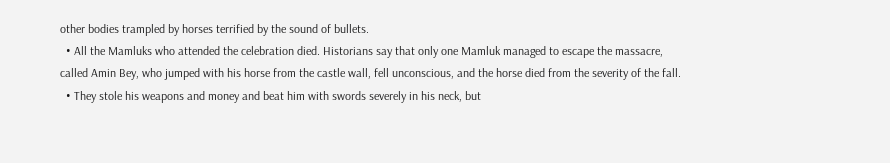other bodies trampled by horses terrified by the sound of bullets.
  • All the Mamluks who attended the celebration died. Historians say that only one Mamluk managed to escape the massacre, called Amin Bey, who jumped with his horse from the castle wall, fell unconscious, and the horse died from the severity of the fall.
  • They stole his weapons and money and beat him with swords severely in his neck, but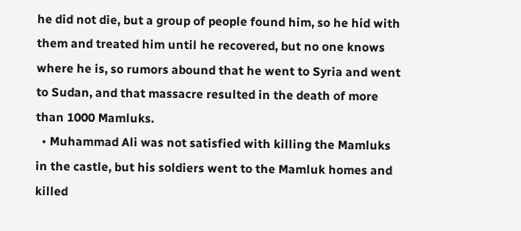he did not die, but a group of people found him, so he hid with them and treated him until he recovered, but no one knows where he is, so rumors abound that he went to Syria and went to Sudan, and that massacre resulted in the death of more than 1000 Mamluks.
  • Muhammad Ali was not satisfied with killing the Mamluks in the castle, but his soldiers went to the Mamluk homes and killed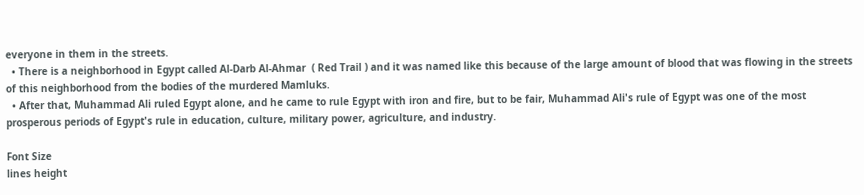everyone in them in the streets.
  • There is a neighborhood in Egypt called Al-Darb Al-Ahmar  ( Red Trail ) and it was named like this because of the large amount of blood that was flowing in the streets of this neighborhood from the bodies of the murdered Mamluks.
  • After that, Muhammad Ali ruled Egypt alone, and he came to rule Egypt with iron and fire, but to be fair, Muhammad Ali's rule of Egypt was one of the most prosperous periods of Egypt's rule in education, culture, military power, agriculture, and industry.

Font Size
lines height